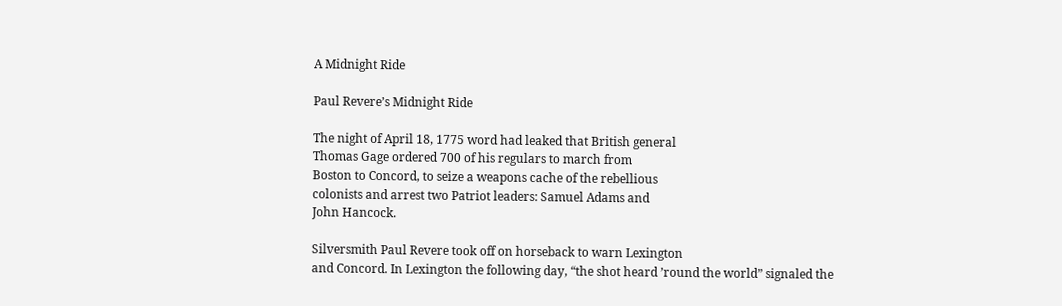A Midnight Ride

Paul Revere’s Midnight Ride

The night of April 18, 1775 word had leaked that British general
Thomas Gage ordered 700 of his regulars to march from
Boston to Concord, to seize a weapons cache of the rebellious
colonists and arrest two Patriot leaders: Samuel Adams and
John Hancock.

Silversmith Paul Revere took off on horseback to warn Lexington
and Concord. In Lexington the following day, “the shot heard ’round the world” signaled the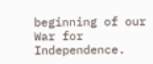beginning of our War for Independence.